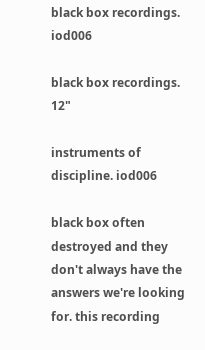black box recordings. iod006

black box recordings. 12"

instruments of discipline. iod006

black box often destroyed and they don't always have the answers we're looking for. this recording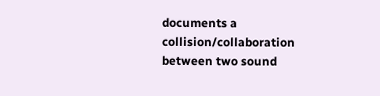documents a collision/collaboration between two sound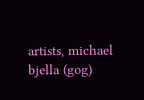artists, michael bjella (gog)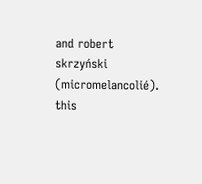and robert skrzyński (micromelancolié). this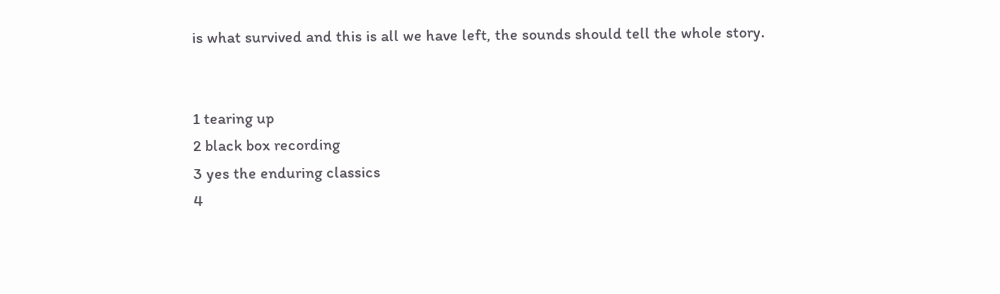is what survived and this is all we have left, the sounds should tell the whole story.


1 tearing up
2 black box recording
3 yes the enduring classics
4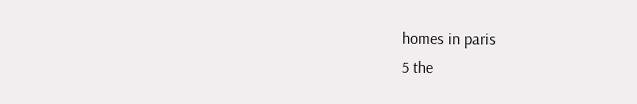homes in paris
5 the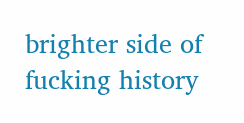brighter side of fucking history